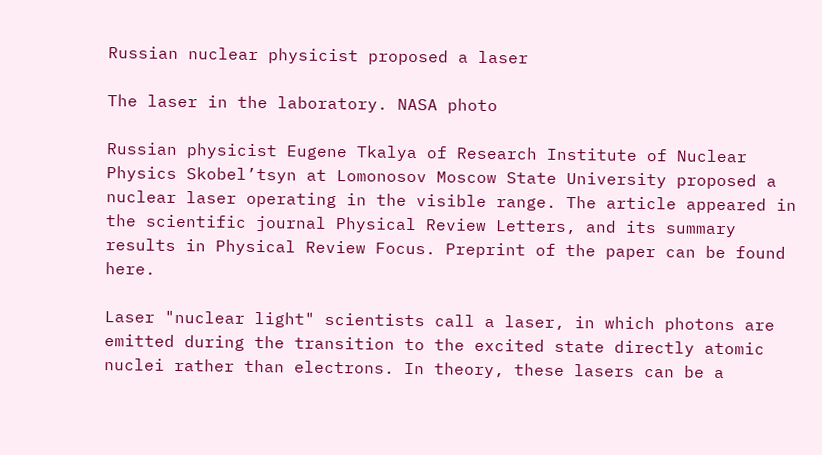Russian nuclear physicist proposed a laser

The laser in the laboratory. NASA photo

Russian physicist Eugene Tkalya of Research Institute of Nuclear Physics Skobel’tsyn at Lomonosov Moscow State University proposed a nuclear laser operating in the visible range. The article appeared in the scientific journal Physical Review Letters, and its summary results in Physical Review Focus. Preprint of the paper can be found here.

Laser "nuclear light" scientists call a laser, in which photons are emitted during the transition to the excited state directly atomic nuclei rather than electrons. In theory, these lasers can be a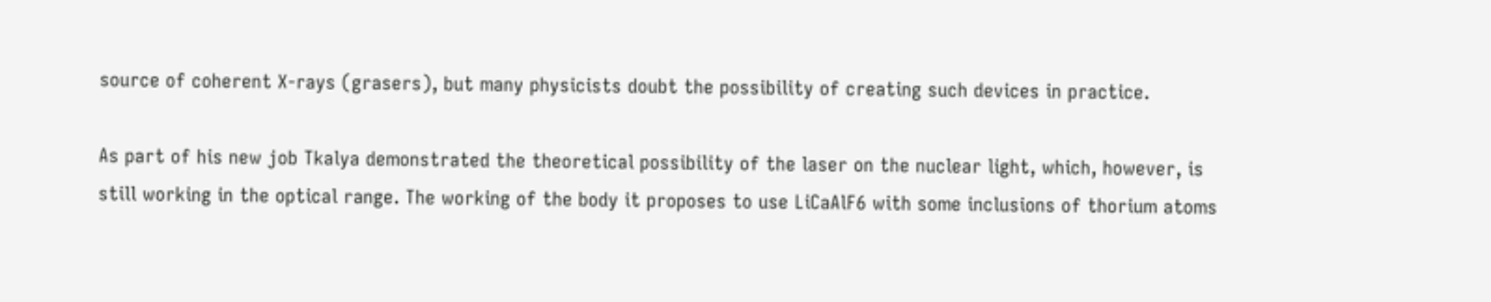source of coherent X-rays (grasers), but many physicists doubt the possibility of creating such devices in practice.

As part of his new job Tkalya demonstrated the theoretical possibility of the laser on the nuclear light, which, however, is still working in the optical range. The working of the body it proposes to use LiCaAlF6 with some inclusions of thorium atoms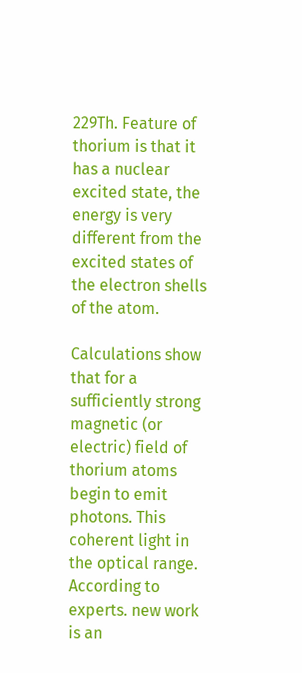229Th. Feature of thorium is that it has a nuclear excited state, the energy is very different from the excited states of the electron shells of the atom.

Calculations show that for a sufficiently strong magnetic (or electric) field of thorium atoms begin to emit photons. This coherent light in the optical range. According to experts. new work is an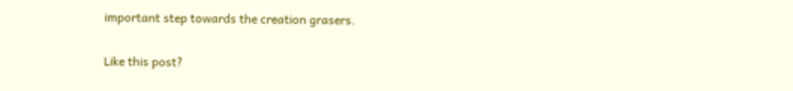important step towards the creation grasers.

Like this post?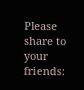Please share to your friends: